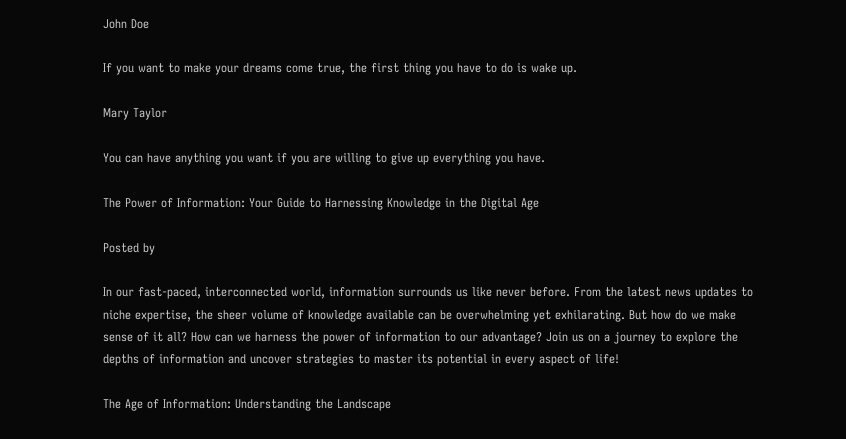John Doe

If you want to make your dreams come true, the first thing you have to do is wake up.

Mary Taylor

You can have anything you want if you are willing to give up everything you have.

The Power of Information: Your Guide to Harnessing Knowledge in the Digital Age

Posted by

In our fast-paced, interconnected world, information surrounds us like never before. From the latest news updates to niche expertise, the sheer volume of knowledge available can be overwhelming yet exhilarating. But how do we make sense of it all? How can we harness the power of information to our advantage? Join us on a journey to explore the depths of information and uncover strategies to master its potential in every aspect of life!

The Age of Information: Understanding the Landscape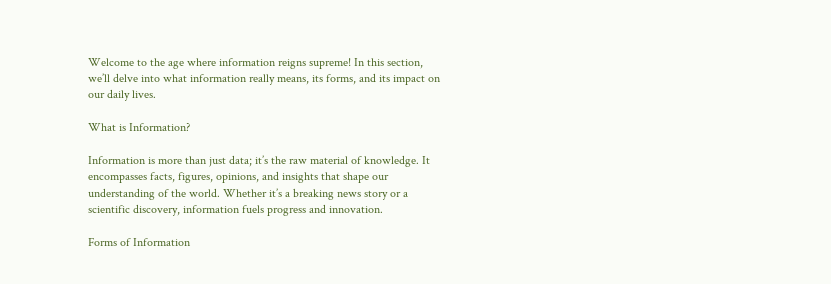Welcome to the age where information reigns supreme! In this section, we’ll delve into what information really means, its forms, and its impact on our daily lives.

What is Information?

Information is more than just data; it’s the raw material of knowledge. It encompasses facts, figures, opinions, and insights that shape our understanding of the world. Whether it’s a breaking news story or a scientific discovery, information fuels progress and innovation.

Forms of Information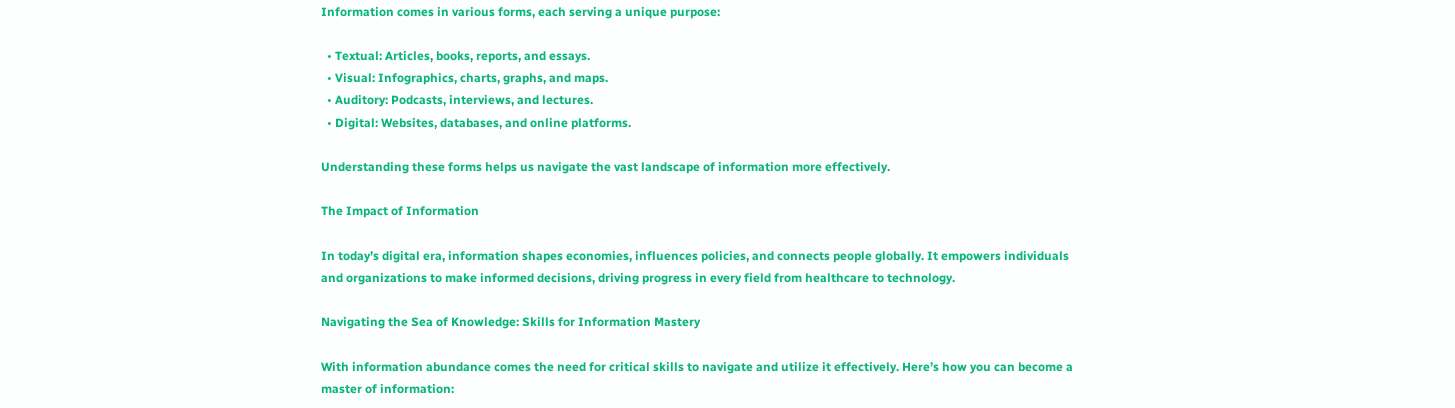Information comes in various forms, each serving a unique purpose:

  • Textual: Articles, books, reports, and essays.
  • Visual: Infographics, charts, graphs, and maps.
  • Auditory: Podcasts, interviews, and lectures.
  • Digital: Websites, databases, and online platforms.

Understanding these forms helps us navigate the vast landscape of information more effectively.

The Impact of Information

In today’s digital era, information shapes economies, influences policies, and connects people globally. It empowers individuals and organizations to make informed decisions, driving progress in every field from healthcare to technology.

Navigating the Sea of Knowledge: Skills for Information Mastery

With information abundance comes the need for critical skills to navigate and utilize it effectively. Here’s how you can become a master of information: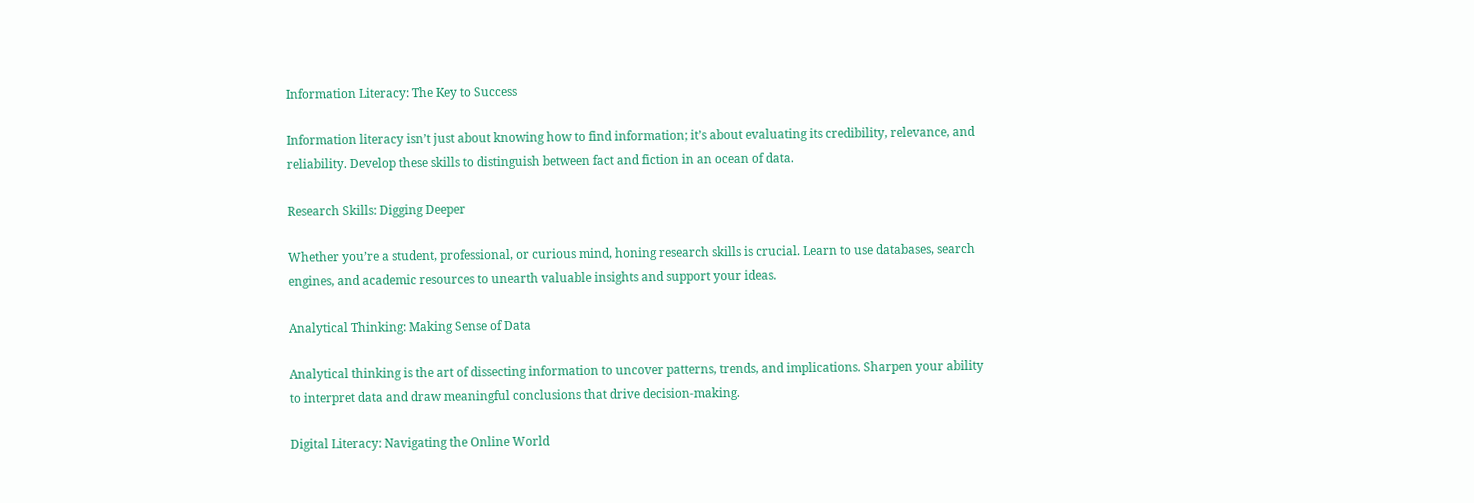Information Literacy: The Key to Success

Information literacy isn’t just about knowing how to find information; it’s about evaluating its credibility, relevance, and reliability. Develop these skills to distinguish between fact and fiction in an ocean of data.

Research Skills: Digging Deeper

Whether you’re a student, professional, or curious mind, honing research skills is crucial. Learn to use databases, search engines, and academic resources to unearth valuable insights and support your ideas.

Analytical Thinking: Making Sense of Data

Analytical thinking is the art of dissecting information to uncover patterns, trends, and implications. Sharpen your ability to interpret data and draw meaningful conclusions that drive decision-making.

Digital Literacy: Navigating the Online World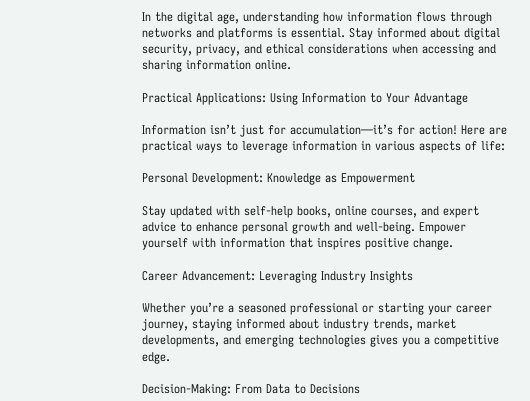In the digital age, understanding how information flows through networks and platforms is essential. Stay informed about digital security, privacy, and ethical considerations when accessing and sharing information online.

Practical Applications: Using Information to Your Advantage

Information isn’t just for accumulation—it’s for action! Here are practical ways to leverage information in various aspects of life:

Personal Development: Knowledge as Empowerment

Stay updated with self-help books, online courses, and expert advice to enhance personal growth and well-being. Empower yourself with information that inspires positive change.

Career Advancement: Leveraging Industry Insights

Whether you’re a seasoned professional or starting your career journey, staying informed about industry trends, market developments, and emerging technologies gives you a competitive edge.

Decision-Making: From Data to Decisions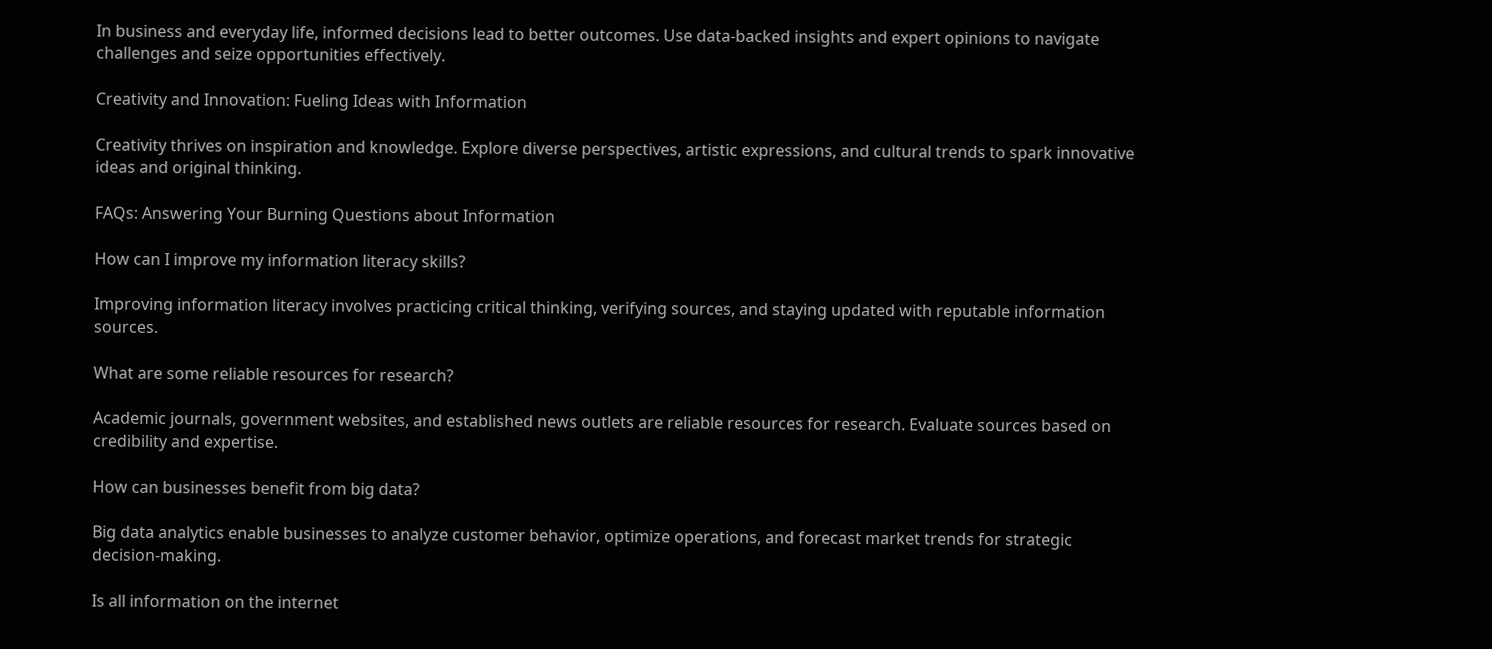In business and everyday life, informed decisions lead to better outcomes. Use data-backed insights and expert opinions to navigate challenges and seize opportunities effectively.

Creativity and Innovation: Fueling Ideas with Information

Creativity thrives on inspiration and knowledge. Explore diverse perspectives, artistic expressions, and cultural trends to spark innovative ideas and original thinking.

FAQs: Answering Your Burning Questions about Information

How can I improve my information literacy skills?

Improving information literacy involves practicing critical thinking, verifying sources, and staying updated with reputable information sources.

What are some reliable resources for research?

Academic journals, government websites, and established news outlets are reliable resources for research. Evaluate sources based on credibility and expertise.

How can businesses benefit from big data?

Big data analytics enable businesses to analyze customer behavior, optimize operations, and forecast market trends for strategic decision-making.

Is all information on the internet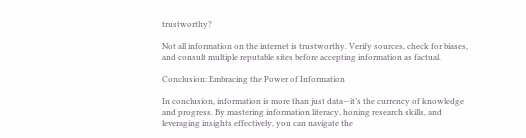trustworthy?

Not all information on the internet is trustworthy. Verify sources, check for biases, and consult multiple reputable sites before accepting information as factual.

Conclusion: Embracing the Power of Information

In conclusion, information is more than just data—it’s the currency of knowledge and progress. By mastering information literacy, honing research skills, and leveraging insights effectively, you can navigate the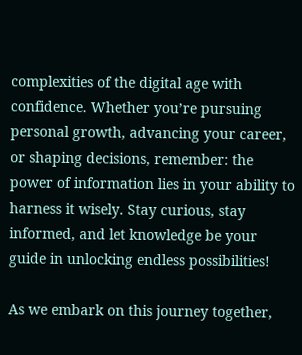complexities of the digital age with confidence. Whether you’re pursuing personal growth, advancing your career, or shaping decisions, remember: the power of information lies in your ability to harness it wisely. Stay curious, stay informed, and let knowledge be your guide in unlocking endless possibilities!

As we embark on this journey together,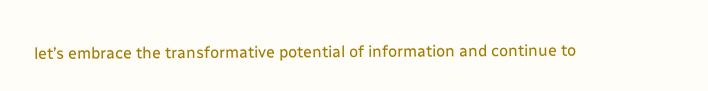let’s embrace the transformative potential of information and continue to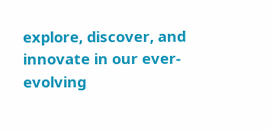explore, discover, and innovate in our ever-evolving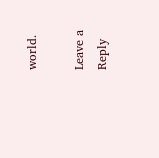world.

Leave a Reply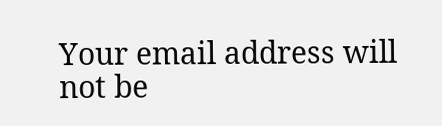Your email address will not be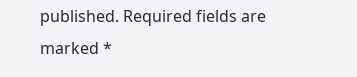published. Required fields are marked *